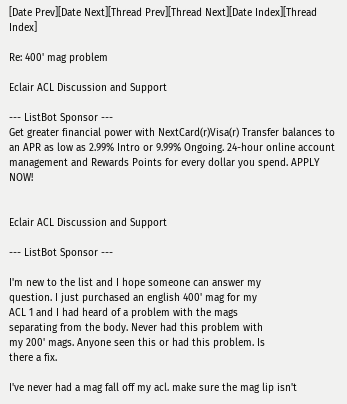[Date Prev][Date Next][Thread Prev][Thread Next][Date Index][Thread Index]

Re: 400' mag problem

Eclair ACL Discussion and Support

--- ListBot Sponsor ---
Get greater financial power with NextCard(r)Visa(r) Transfer balances to an APR as low as 2.99% Intro or 9.99% Ongoing. 24-hour online account management and Rewards Points for every dollar you spend. APPLY NOW!


Eclair ACL Discussion and Support

--- ListBot Sponsor ---

I'm new to the list and I hope someone can answer my
question. I just purchased an english 400' mag for my
ACL 1 and I had heard of a problem with the mags
separating from the body. Never had this problem with
my 200' mags. Anyone seen this or had this problem. Is
there a fix.

I've never had a mag fall off my acl. make sure the mag lip isn't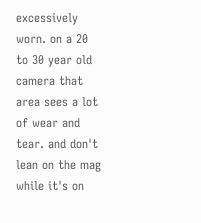excessively worn. on a 20 to 30 year old camera that area sees a lot of wear and tear. and don't lean on the mag while it's on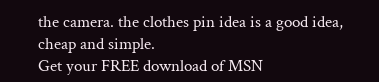the camera. the clothes pin idea is a good idea, cheap and simple.
Get your FREE download of MSN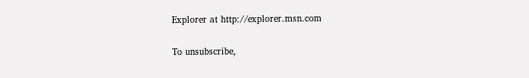Explorer at http://explorer.msn.com

To unsubscribe,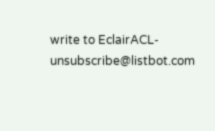write to EclairACL-unsubscribe@listbot.com